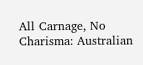All Carnage, No Charisma: Australian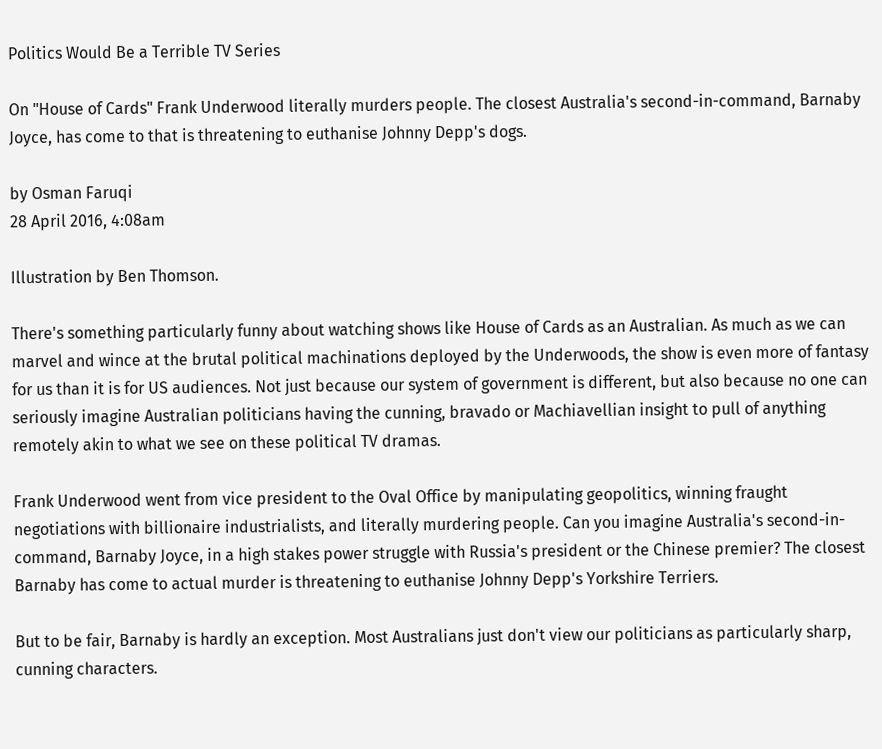Politics Would Be a Terrible TV Series

On "House of Cards" Frank Underwood literally murders people. The closest Australia's second-in-command, Barnaby Joyce, has come to that is threatening to euthanise Johnny Depp's dogs.

by Osman Faruqi
28 April 2016, 4:08am

Illustration by Ben Thomson.

There's something particularly funny about watching shows like House of Cards as an Australian. As much as we can marvel and wince at the brutal political machinations deployed by the Underwoods, the show is even more of fantasy for us than it is for US audiences. Not just because our system of government is different, but also because no one can seriously imagine Australian politicians having the cunning, bravado or Machiavellian insight to pull of anything remotely akin to what we see on these political TV dramas.

Frank Underwood went from vice president to the Oval Office by manipulating geopolitics, winning fraught negotiations with billionaire industrialists, and literally murdering people. Can you imagine Australia's second-in-command, Barnaby Joyce, in a high stakes power struggle with Russia's president or the Chinese premier? The closest Barnaby has come to actual murder is threatening to euthanise Johnny Depp's Yorkshire Terriers.

But to be fair, Barnaby is hardly an exception. Most Australians just don't view our politicians as particularly sharp, cunning characters.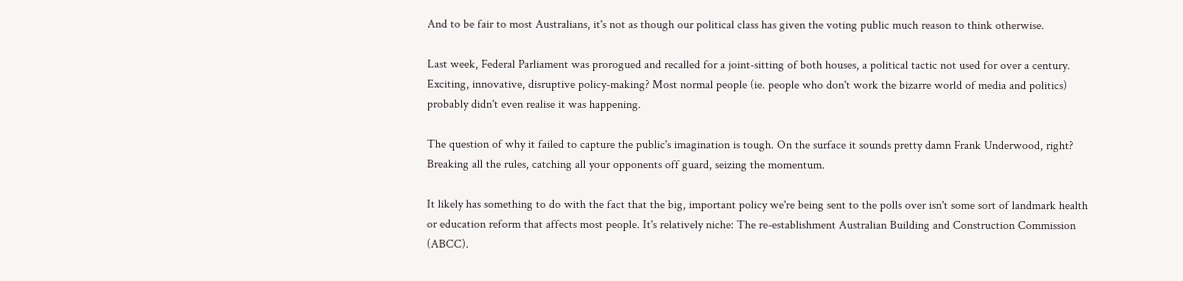And to be fair to most Australians, it's not as though our political class has given the voting public much reason to think otherwise.

Last week, Federal Parliament was prorogued and recalled for a joint-sitting of both houses, a political tactic not used for over a century. Exciting, innovative, disruptive policy-making? Most normal people (ie. people who don't work the bizarre world of media and politics) probably didn't even realise it was happening.

The question of why it failed to capture the public's imagination is tough. On the surface it sounds pretty damn Frank Underwood, right? Breaking all the rules, catching all your opponents off guard, seizing the momentum.

It likely has something to do with the fact that the big, important policy we're being sent to the polls over isn't some sort of landmark health or education reform that affects most people. It's relatively niche: The re-establishment Australian Building and Construction Commission (ABCC).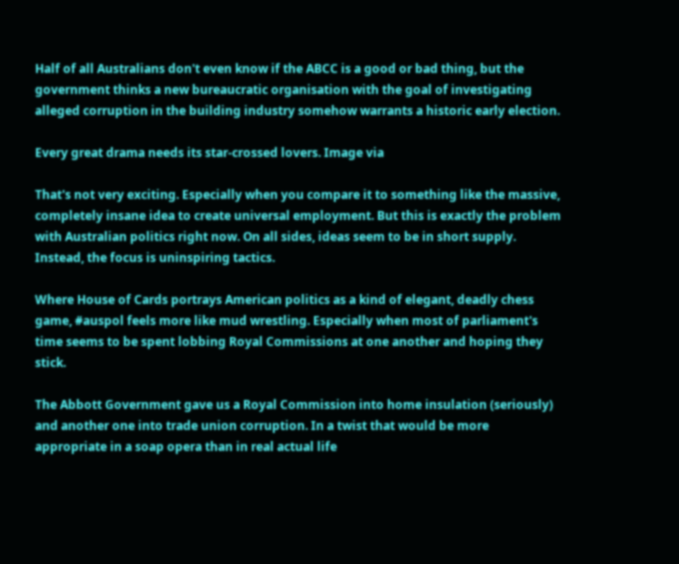Half of all Australians don't even know if the ABCC is a good or bad thing, but the government thinks a new bureaucratic organisation with the goal of investigating alleged corruption in the building industry somehow warrants a historic early election.

Every great drama needs its star-crossed lovers. Image via

That's not very exciting. Especially when you compare it to something like the massive, completely insane idea to create universal employment. But this is exactly the problem with Australian politics right now. On all sides, ideas seem to be in short supply. Instead, the focus is uninspiring tactics.

Where House of Cards portrays American politics as a kind of elegant, deadly chess game, #auspol feels more like mud wrestling. Especially when most of parliament's time seems to be spent lobbing Royal Commissions at one another and hoping they stick.

The Abbott Government gave us a Royal Commission into home insulation (seriously) and another one into trade union corruption. In a twist that would be more appropriate in a soap opera than in real actual life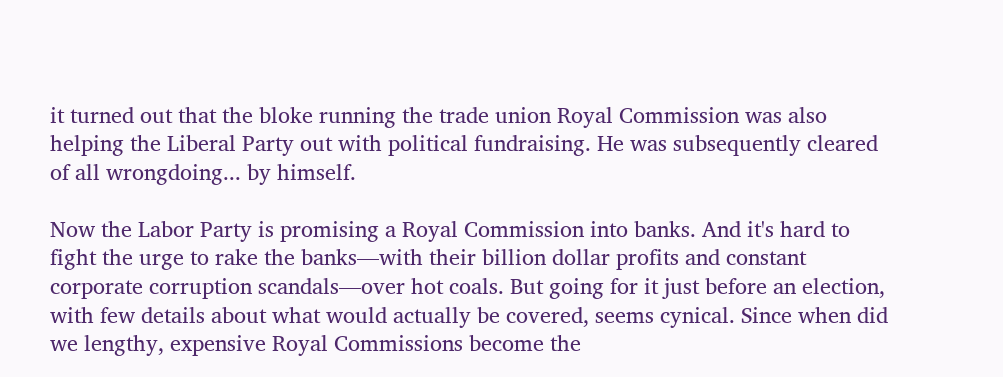it turned out that the bloke running the trade union Royal Commission was also helping the Liberal Party out with political fundraising. He was subsequently cleared of all wrongdoing... by himself.

Now the Labor Party is promising a Royal Commission into banks. And it's hard to fight the urge to rake the banks—with their billion dollar profits and constant corporate corruption scandals—over hot coals. But going for it just before an election, with few details about what would actually be covered, seems cynical. Since when did we lengthy, expensive Royal Commissions become the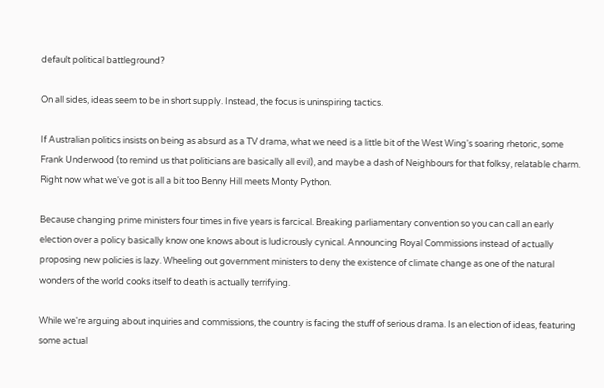default political battleground?

On all sides, ideas seem to be in short supply. Instead, the focus is uninspiring tactics.

If Australian politics insists on being as absurd as a TV drama, what we need is a little bit of the West Wing's soaring rhetoric, some Frank Underwood (to remind us that politicians are basically all evil), and maybe a dash of Neighbours for that folksy, relatable charm. Right now what we've got is all a bit too Benny Hill meets Monty Python.

Because changing prime ministers four times in five years is farcical. Breaking parliamentary convention so you can call an early election over a policy basically know one knows about is ludicrously cynical. Announcing Royal Commissions instead of actually proposing new policies is lazy. Wheeling out government ministers to deny the existence of climate change as one of the natural wonders of the world cooks itself to death is actually terrifying.

While we're arguing about inquiries and commissions, the country is facing the stuff of serious drama. Is an election of ideas, featuring some actual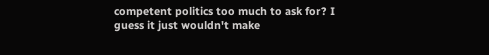competent politics too much to ask for? I guess it just wouldn't make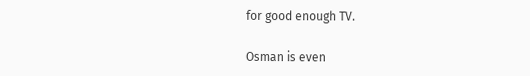for good enough TV.

Osman is even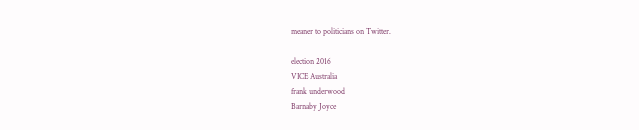meaner to politicians on Twitter.

election 2016
VICE Australia
frank underwood
Barnaby Joyce